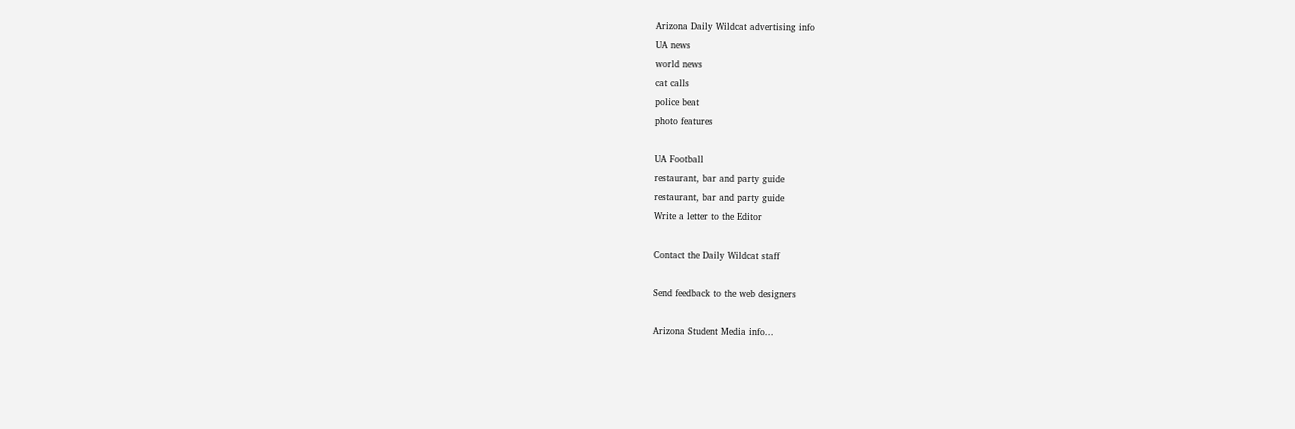Arizona Daily Wildcat advertising info
UA news
world news
cat calls
police beat
photo features

UA Football
restaurant, bar and party guide
restaurant, bar and party guide
Write a letter to the Editor

Contact the Daily Wildcat staff

Send feedback to the web designers

Arizona Student Media info...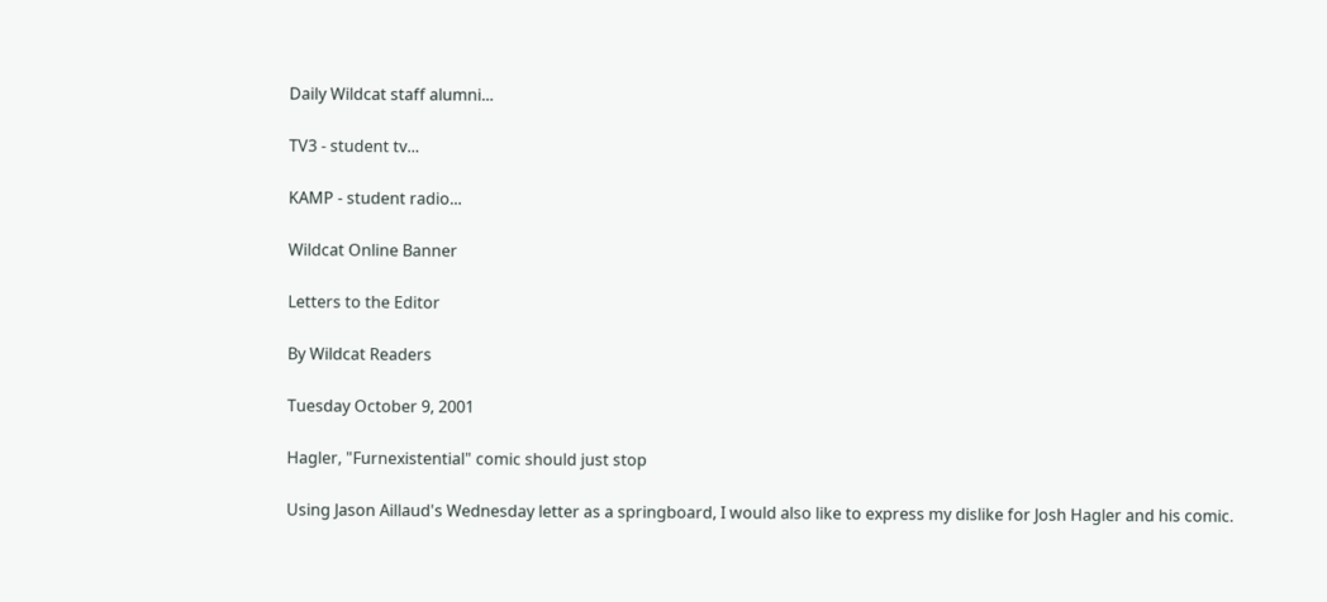Daily Wildcat staff alumni...

TV3 - student tv...

KAMP - student radio...

Wildcat Online Banner

Letters to the Editor

By Wildcat Readers

Tuesday October 9, 2001

Hagler, "Furnexistential" comic should just stop

Using Jason Aillaud's Wednesday letter as a springboard, I would also like to express my dislike for Josh Hagler and his comic.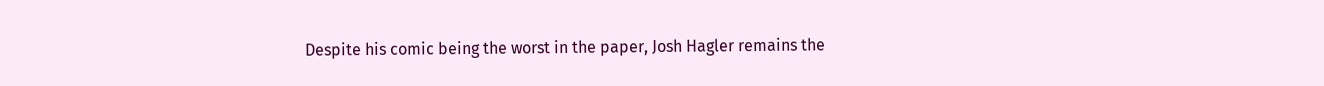Despite his comic being the worst in the paper, Josh Hagler remains the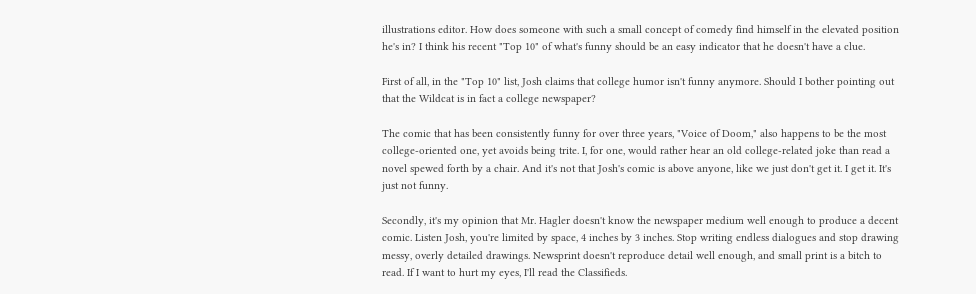illustrations editor. How does someone with such a small concept of comedy find himself in the elevated position he's in? I think his recent "Top 10" of what's funny should be an easy indicator that he doesn't have a clue.

First of all, in the "Top 10" list, Josh claims that college humor isn't funny anymore. Should I bother pointing out that the Wildcat is in fact a college newspaper?

The comic that has been consistently funny for over three years, "Voice of Doom," also happens to be the most college-oriented one, yet avoids being trite. I, for one, would rather hear an old college-related joke than read a novel spewed forth by a chair. And it's not that Josh's comic is above anyone, like we just don't get it. I get it. It's just not funny.

Secondly, it's my opinion that Mr. Hagler doesn't know the newspaper medium well enough to produce a decent comic. Listen Josh, you're limited by space, 4 inches by 3 inches. Stop writing endless dialogues and stop drawing messy, overly detailed drawings. Newsprint doesn't reproduce detail well enough, and small print is a bitch to read. If I want to hurt my eyes, I'll read the Classifieds.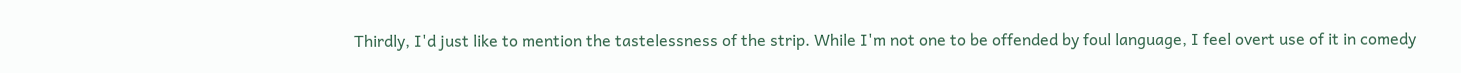Thirdly, I'd just like to mention the tastelessness of the strip. While I'm not one to be offended by foul language, I feel overt use of it in comedy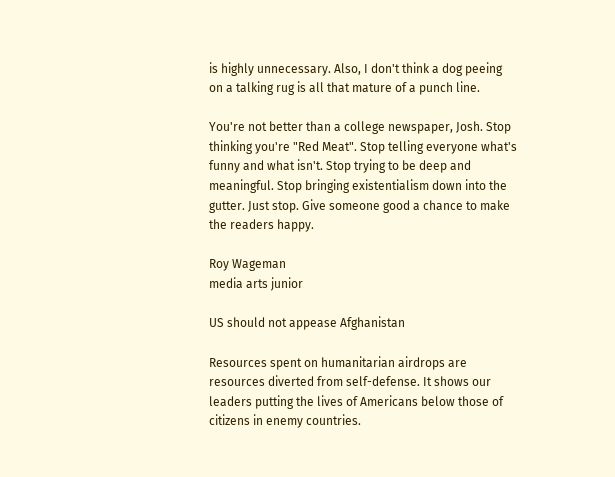is highly unnecessary. Also, I don't think a dog peeing on a talking rug is all that mature of a punch line.

You're not better than a college newspaper, Josh. Stop thinking you're "Red Meat". Stop telling everyone what's funny and what isn't. Stop trying to be deep and meaningful. Stop bringing existentialism down into the gutter. Just stop. Give someone good a chance to make the readers happy.

Roy Wageman
media arts junior

US should not appease Afghanistan

Resources spent on humanitarian airdrops are resources diverted from self-defense. It shows our leaders putting the lives of Americans below those of citizens in enemy countries.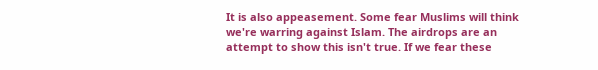It is also appeasement. Some fear Muslims will think we're warring against Islam. The airdrops are an attempt to show this isn't true. If we fear these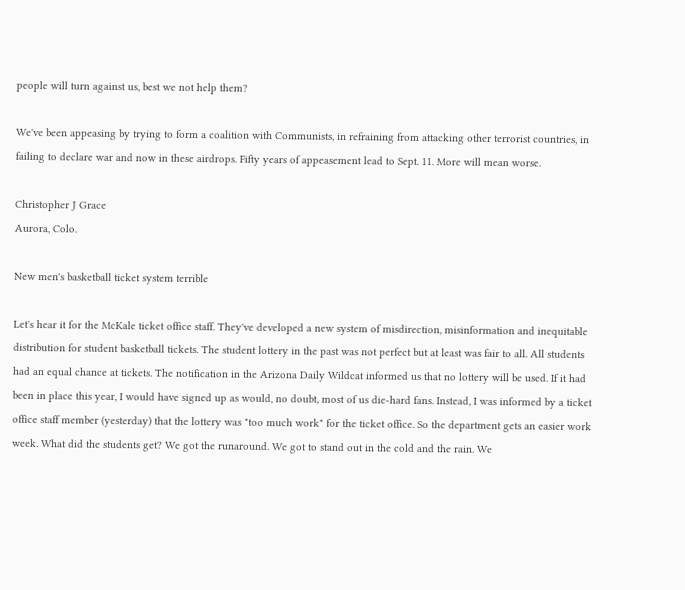people will turn against us, best we not help them?

We've been appeasing by trying to form a coalition with Communists, in refraining from attacking other terrorist countries, in failing to declare war and now in these airdrops. Fifty years of appeasement lead to Sept. 11. More will mean worse.

Christopher J Grace
Aurora, Colo.

New men's basketball ticket system terrible

Let's hear it for the McKale ticket office staff. They've developed a new system of misdirection, misinformation and inequitable distribution for student basketball tickets. The student lottery in the past was not perfect but at least was fair to all. All students had an equal chance at tickets. The notification in the Arizona Daily Wildcat informed us that no lottery will be used. If it had been in place this year, I would have signed up as would, no doubt, most of us die-hard fans. Instead, I was informed by a ticket office staff member (yesterday) that the lottery was "too much work" for the ticket office. So the department gets an easier work week. What did the students get? We got the runaround. We got to stand out in the cold and the rain. We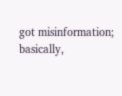got misinformation; basically,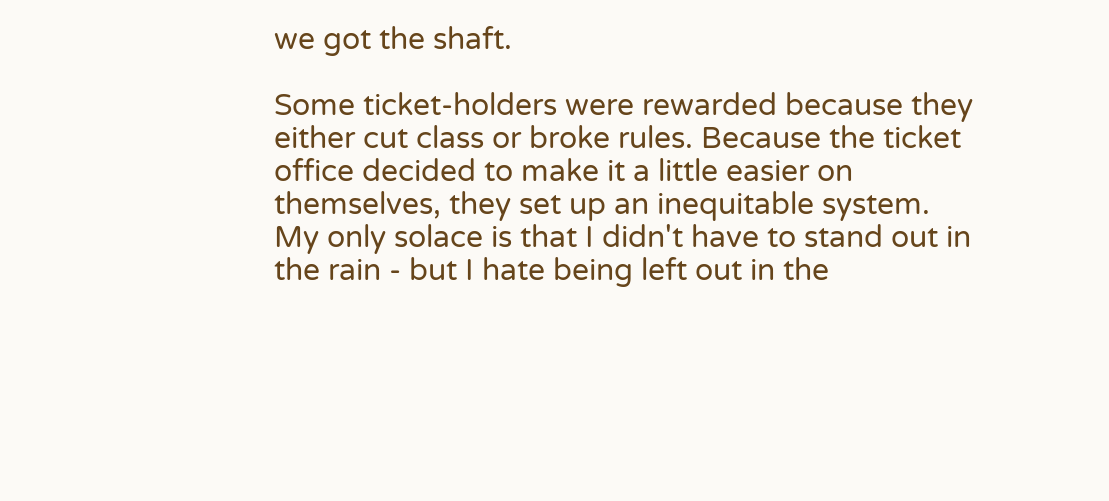we got the shaft.

Some ticket-holders were rewarded because they either cut class or broke rules. Because the ticket office decided to make it a little easier on themselves, they set up an inequitable system. My only solace is that I didn't have to stand out in the rain - but I hate being left out in the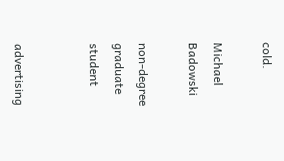cold.

Michael Badowski

non-degree graduate student


advertising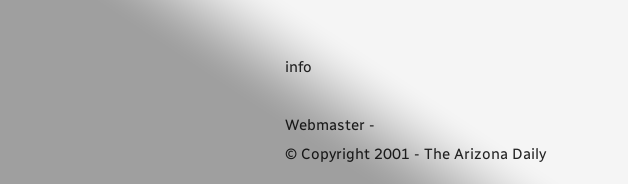info

Webmaster -
© Copyright 2001 - The Arizona Daily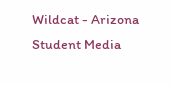Wildcat - Arizona Student Media